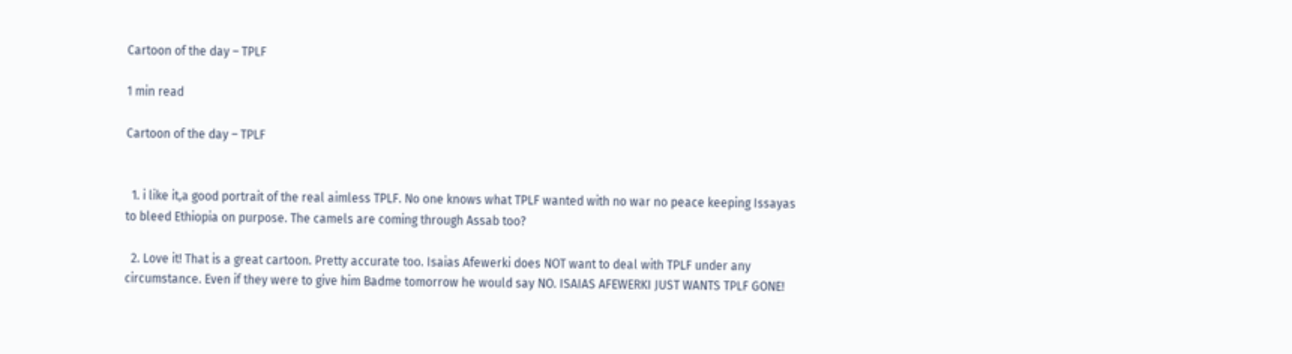Cartoon of the day – TPLF

1 min read

Cartoon of the day – TPLF


  1. i like it,a good portrait of the real aimless TPLF. No one knows what TPLF wanted with no war no peace keeping Issayas to bleed Ethiopia on purpose. The camels are coming through Assab too?

  2. Love it! That is a great cartoon. Pretty accurate too. Isaias Afewerki does NOT want to deal with TPLF under any circumstance. Even if they were to give him Badme tomorrow he would say NO. ISAIAS AFEWERKI JUST WANTS TPLF GONE!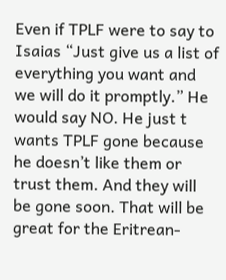Even if TPLF were to say to Isaias “Just give us a list of everything you want and we will do it promptly.” He would say NO. He just t wants TPLF gone because he doesn’t like them or trust them. And they will be gone soon. That will be great for the Eritrean-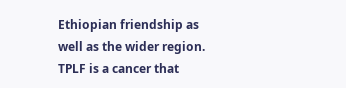Ethiopian friendship as well as the wider region. TPLF is a cancer that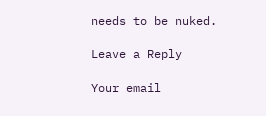needs to be nuked.

Leave a Reply

Your email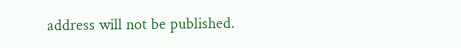address will not be published.